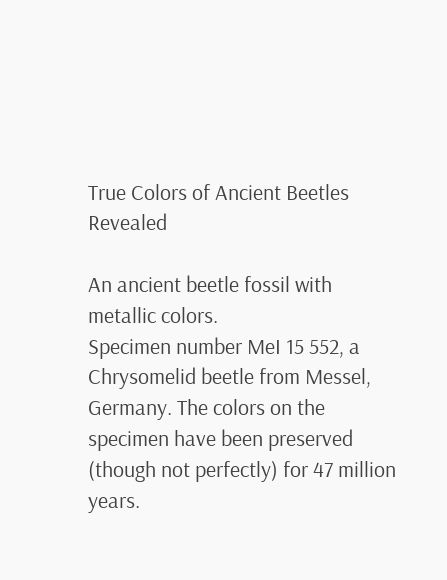True Colors of Ancient Beetles Revealed

An ancient beetle fossil with metallic colors.
Specimen number MeI 15 552, a Chrysomelid beetle from Messel, Germany. The colors on the specimen have been preserved (though not perfectly) for 47 million years.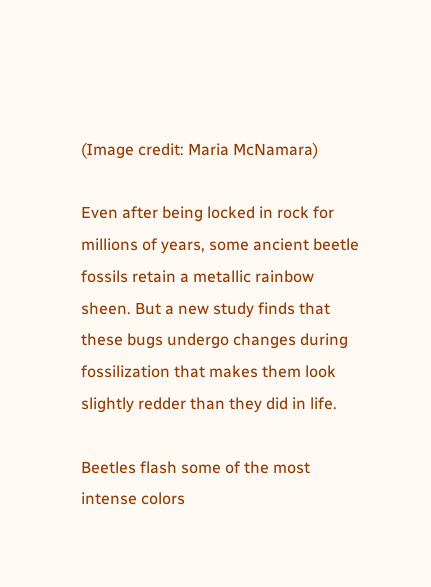(Image credit: Maria McNamara)

Even after being locked in rock for millions of years, some ancient beetle fossils retain a metallic rainbow sheen. But a new study finds that these bugs undergo changes during fossilization that makes them look slightly redder than they did in life.

Beetles flash some of the most intense colors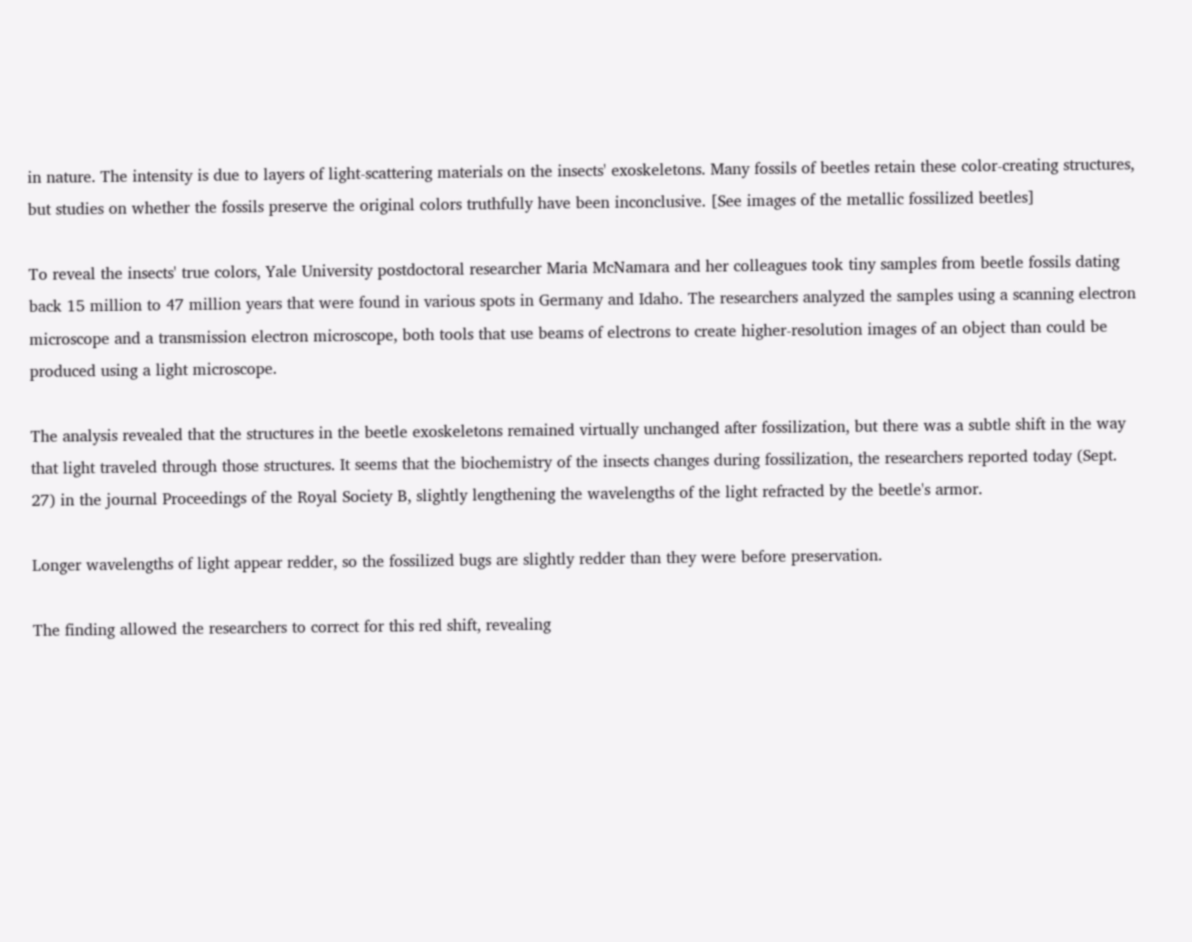in nature. The intensity is due to layers of light-scattering materials on the insects' exoskeletons. Many fossils of beetles retain these color-creating structures, but studies on whether the fossils preserve the original colors truthfully have been inconclusive. [See images of the metallic fossilized beetles]

To reveal the insects' true colors, Yale University postdoctoral researcher Maria McNamara and her colleagues took tiny samples from beetle fossils dating back 15 million to 47 million years that were found in various spots in Germany and Idaho. The researchers analyzed the samples using a scanning electron microscope and a transmission electron microscope, both tools that use beams of electrons to create higher-resolution images of an object than could be produced using a light microscope.

The analysis revealed that the structures in the beetle exoskeletons remained virtually unchanged after fossilization, but there was a subtle shift in the way that light traveled through those structures. It seems that the biochemistry of the insects changes during fossilization, the researchers reported today (Sept. 27) in the journal Proceedings of the Royal Society B, slightly lengthening the wavelengths of the light refracted by the beetle's armor.

Longer wavelengths of light appear redder, so the fossilized bugs are slightly redder than they were before preservation.

The finding allowed the researchers to correct for this red shift, revealing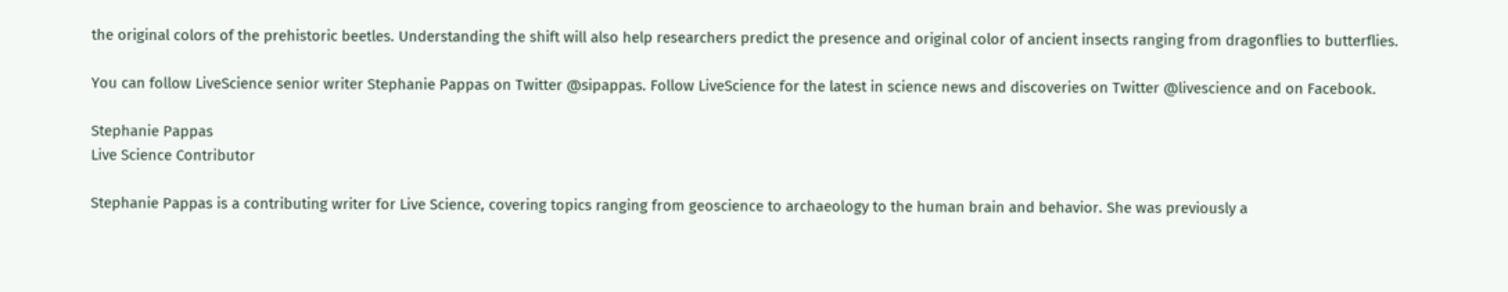the original colors of the prehistoric beetles. Understanding the shift will also help researchers predict the presence and original color of ancient insects ranging from dragonflies to butterflies.

You can follow LiveScience senior writer Stephanie Pappas on Twitter @sipappas. Follow LiveScience for the latest in science news and discoveries on Twitter @livescience and on Facebook.

Stephanie Pappas
Live Science Contributor

Stephanie Pappas is a contributing writer for Live Science, covering topics ranging from geoscience to archaeology to the human brain and behavior. She was previously a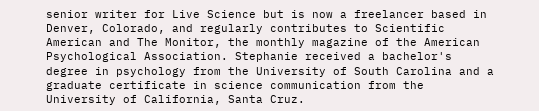senior writer for Live Science but is now a freelancer based in Denver, Colorado, and regularly contributes to Scientific American and The Monitor, the monthly magazine of the American Psychological Association. Stephanie received a bachelor's degree in psychology from the University of South Carolina and a graduate certificate in science communication from the University of California, Santa Cruz.